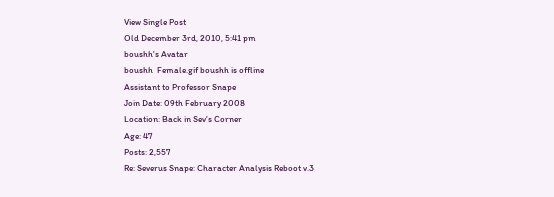View Single Post
Old December 3rd, 2010, 5:41 pm
boushh's Avatar
boushh  Female.gif boushh is offline
Assistant to Professor Snape
Join Date: 09th February 2008
Location: Back in Sev's Corner
Age: 47
Posts: 2,557
Re: Severus Snape: Character Analysis Reboot v.3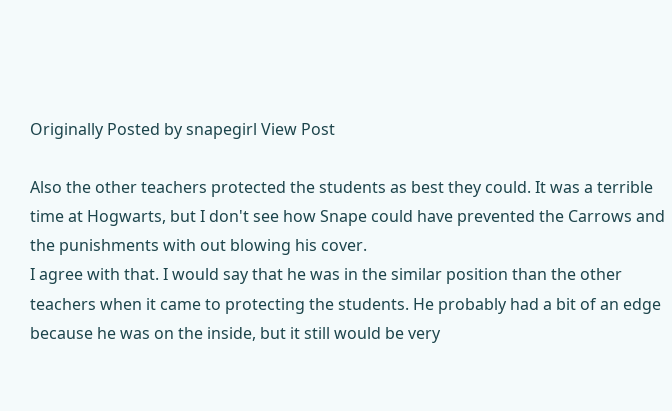Originally Posted by snapegirl View Post

Also the other teachers protected the students as best they could. It was a terrible time at Hogwarts, but I don't see how Snape could have prevented the Carrows and the punishments with out blowing his cover.
I agree with that. I would say that he was in the similar position than the other teachers when it came to protecting the students. He probably had a bit of an edge because he was on the inside, but it still would be very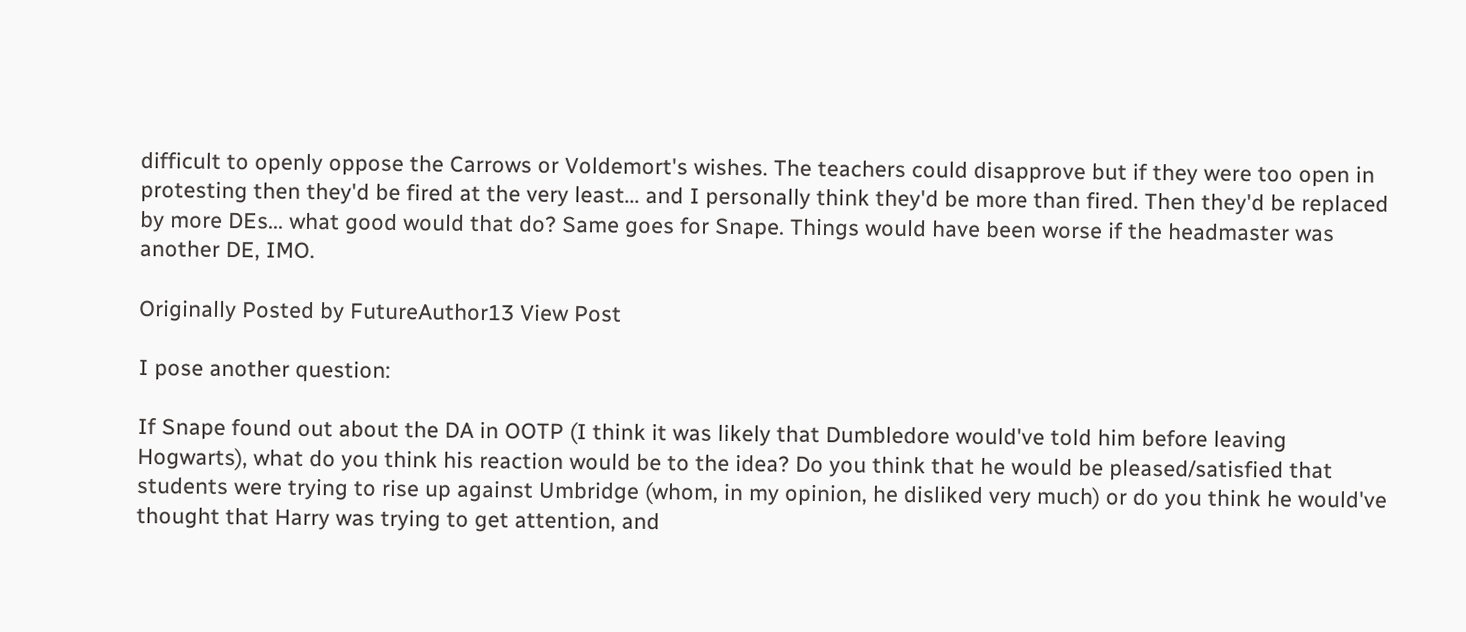difficult to openly oppose the Carrows or Voldemort's wishes. The teachers could disapprove but if they were too open in protesting then they'd be fired at the very least... and I personally think they'd be more than fired. Then they'd be replaced by more DEs... what good would that do? Same goes for Snape. Things would have been worse if the headmaster was another DE, IMO.

Originally Posted by FutureAuthor13 View Post

I pose another question:

If Snape found out about the DA in OOTP (I think it was likely that Dumbledore would've told him before leaving Hogwarts), what do you think his reaction would be to the idea? Do you think that he would be pleased/satisfied that students were trying to rise up against Umbridge (whom, in my opinion, he disliked very much) or do you think he would've thought that Harry was trying to get attention, and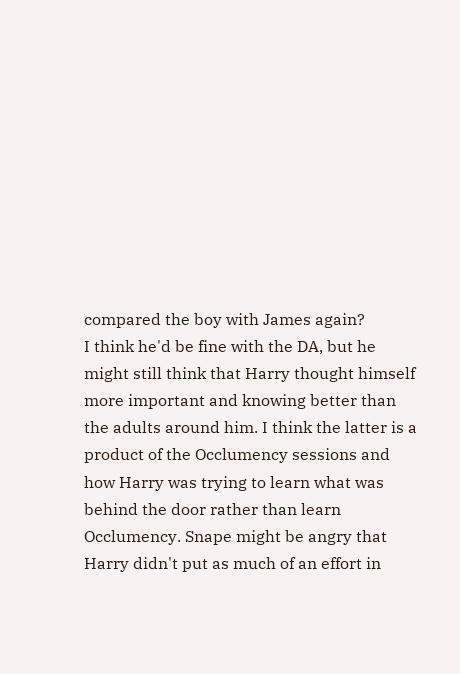compared the boy with James again?
I think he'd be fine with the DA, but he might still think that Harry thought himself more important and knowing better than the adults around him. I think the latter is a product of the Occlumency sessions and how Harry was trying to learn what was behind the door rather than learn Occlumency. Snape might be angry that Harry didn't put as much of an effort in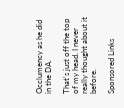Occlumency as he did in the DA.

That's just off the top of my head. I never really thought about it before.

Sponsored Links